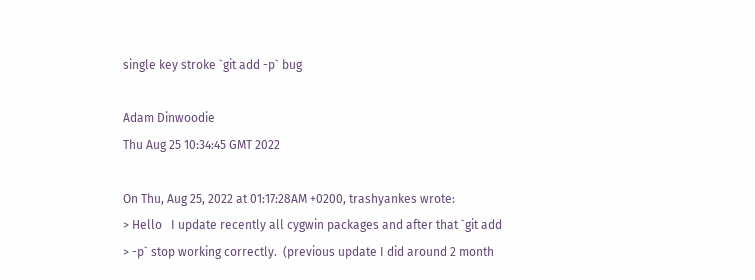single key stroke `git add -p` bug

Adam Dinwoodie
Thu Aug 25 10:34:45 GMT 2022

On Thu, Aug 25, 2022 at 01:17:28AM +0200, trashyankes wrote:
> Hello   I update recently all cygwin packages and after that `git add
> -p` stop working correctly.  (previous update I did around 2 month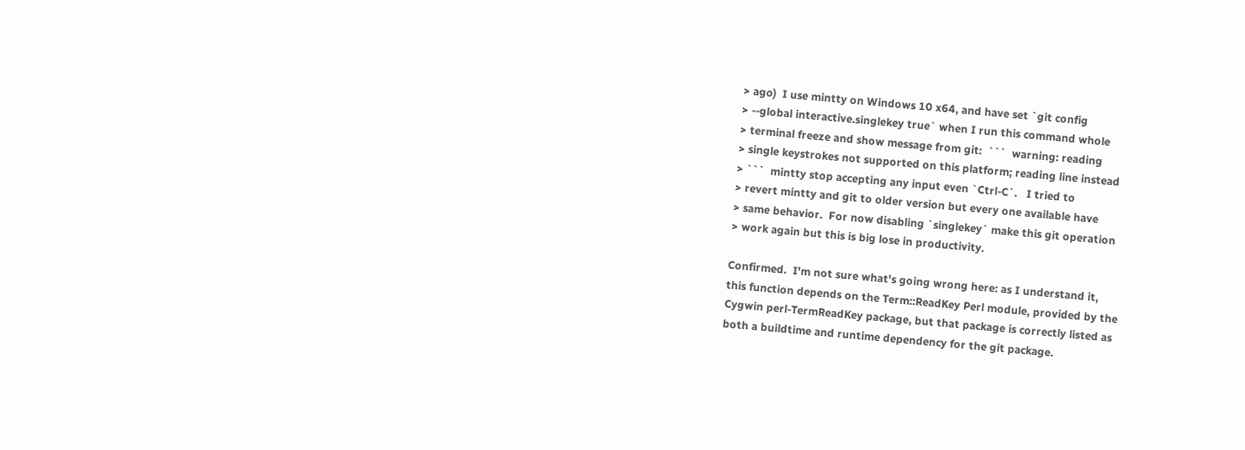> ago)  I use mintty on Windows 10 x64, and have set `git config
> --global interactive.singlekey true` when I run this command whole
> terminal freeze and show message from git:  ```  warning: reading
> single keystrokes not supported on this platform; reading line instead
> ```  mintty stop accepting any input even `Ctrl-C`.   I tried to
> revert mintty and git to older version but every one available have
> same behavior.  For now disabling `singlekey` make this git operation
> work again but this is big lose in productivity.

Confirmed.  I'm not sure what's going wrong here: as I understand it,
this function depends on the Term::ReadKey Perl module, provided by the
Cygwin perl-TermReadKey package, but that package is correctly listed as
both a buildtime and runtime dependency for the git package.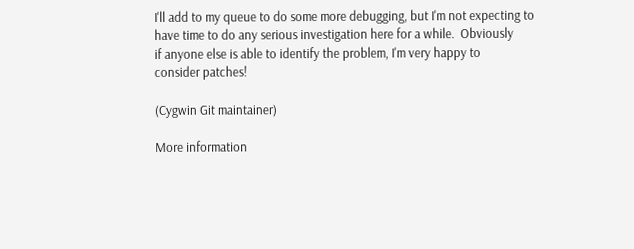I'll add to my queue to do some more debugging, but I'm not expecting to
have time to do any serious investigation here for a while.  Obviously
if anyone else is able to identify the problem, I'm very happy to
consider patches!

(Cygwin Git maintainer)

More information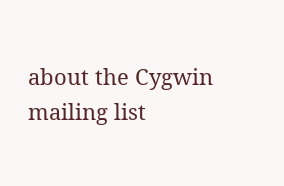about the Cygwin mailing list